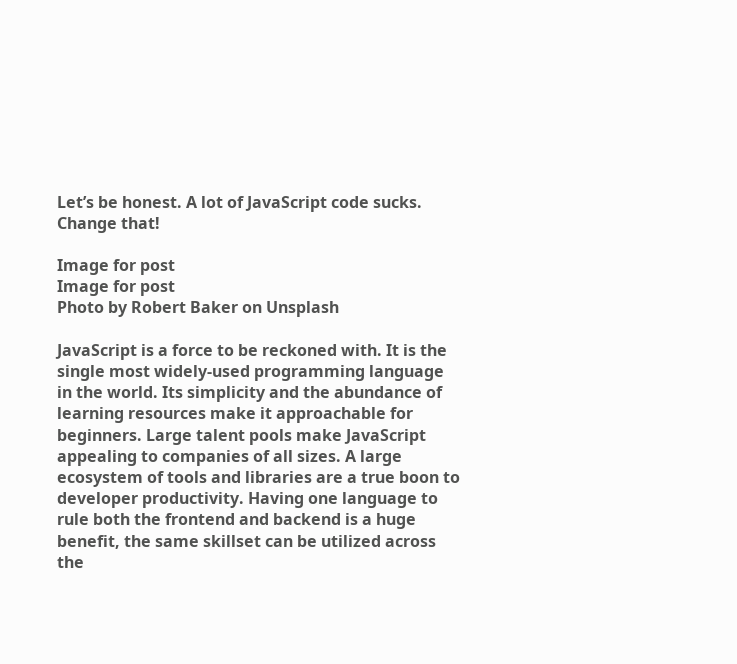Let’s be honest. A lot of JavaScript code sucks. Change that!

Image for post
Image for post
Photo by Robert Baker on Unsplash

JavaScript is a force to be reckoned with. It is the single most widely-used programming language in the world. Its simplicity and the abundance of learning resources make it approachable for beginners. Large talent pools make JavaScript appealing to companies of all sizes. A large ecosystem of tools and libraries are a true boon to developer productivity. Having one language to rule both the frontend and backend is a huge benefit, the same skillset can be utilized across the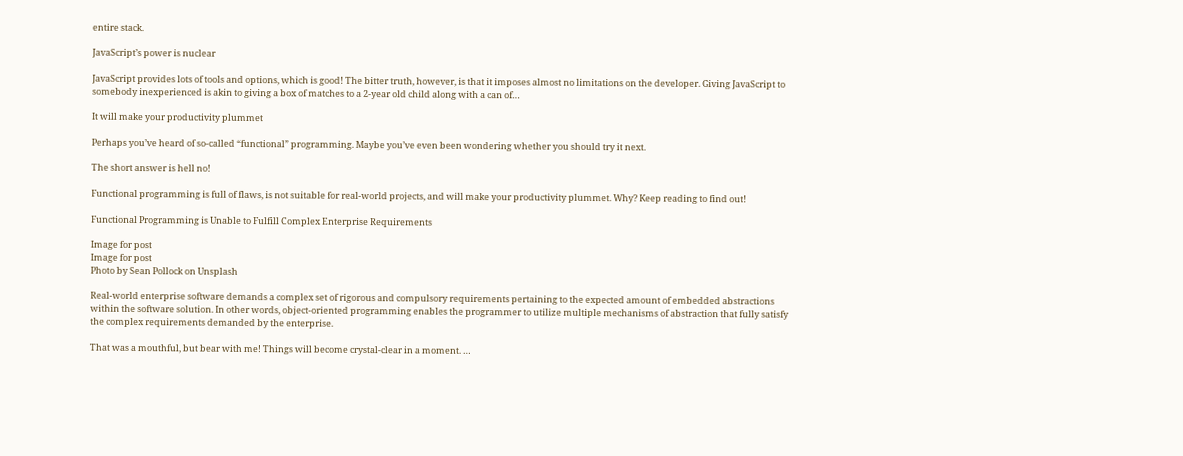entire stack.

JavaScript’s power is nuclear

JavaScript provides lots of tools and options, which is good! The bitter truth, however, is that it imposes almost no limitations on the developer. Giving JavaScript to somebody inexperienced is akin to giving a box of matches to a 2-year old child along with a can of…

It will make your productivity plummet

Perhaps you’ve heard of so-called “functional” programming. Maybe you’ve even been wondering whether you should try it next.

The short answer is hell no!

Functional programming is full of flaws, is not suitable for real-world projects, and will make your productivity plummet. Why? Keep reading to find out!

Functional Programming is Unable to Fulfill Complex Enterprise Requirements

Image for post
Image for post
Photo by Sean Pollock on Unsplash

Real-world enterprise software demands a complex set of rigorous and compulsory requirements pertaining to the expected amount of embedded abstractions within the software solution. In other words, object-oriented programming enables the programmer to utilize multiple mechanisms of abstraction that fully satisfy the complex requirements demanded by the enterprise.

That was a mouthful, but bear with me! Things will become crystal-clear in a moment. …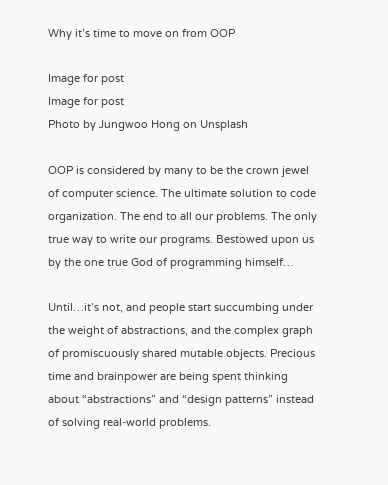Why it’s time to move on from OOP

Image for post
Image for post
Photo by Jungwoo Hong on Unsplash

OOP is considered by many to be the crown jewel of computer science. The ultimate solution to code organization. The end to all our problems. The only true way to write our programs. Bestowed upon us by the one true God of programming himself…

Until…it’s not, and people start succumbing under the weight of abstractions, and the complex graph of promiscuously shared mutable objects. Precious time and brainpower are being spent thinking about “abstractions” and “design patterns” instead of solving real-world problems.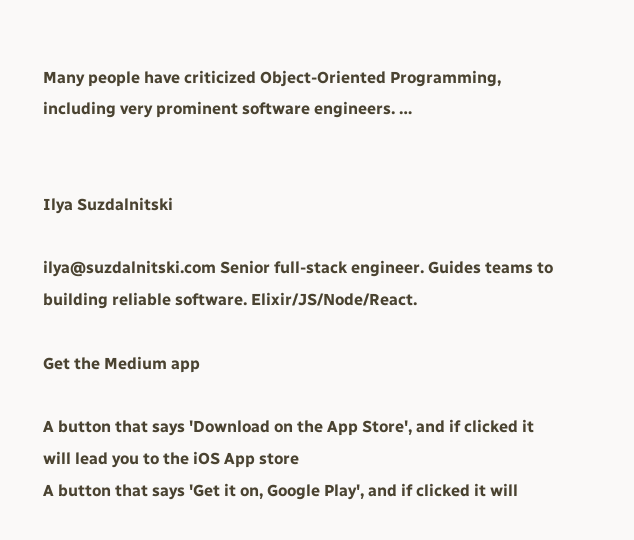Many people have criticized Object-Oriented Programming, including very prominent software engineers. …


Ilya Suzdalnitski

ilya@suzdalnitski.com Senior full-stack engineer. Guides teams to building reliable software. Elixir/JS/Node/React.

Get the Medium app

A button that says 'Download on the App Store', and if clicked it will lead you to the iOS App store
A button that says 'Get it on, Google Play', and if clicked it will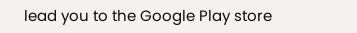lead you to the Google Play store